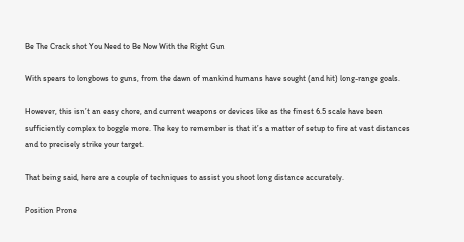Be The Crack shot You Need to Be Now With the Right Gun

With spears to longbows to guns, from the dawn of mankind humans have sought (and hit) long-range goals.

However, this isn’t an easy chore, and current weapons or devices like as the finest 6.5 scale have been sufficiently complex to boggle more. The key to remember is that it’s a matter of setup to fire at vast distances and to precisely strike your target.

That being said, here are a couple of techniques to assist you shoot long distance accurately.

Position Prone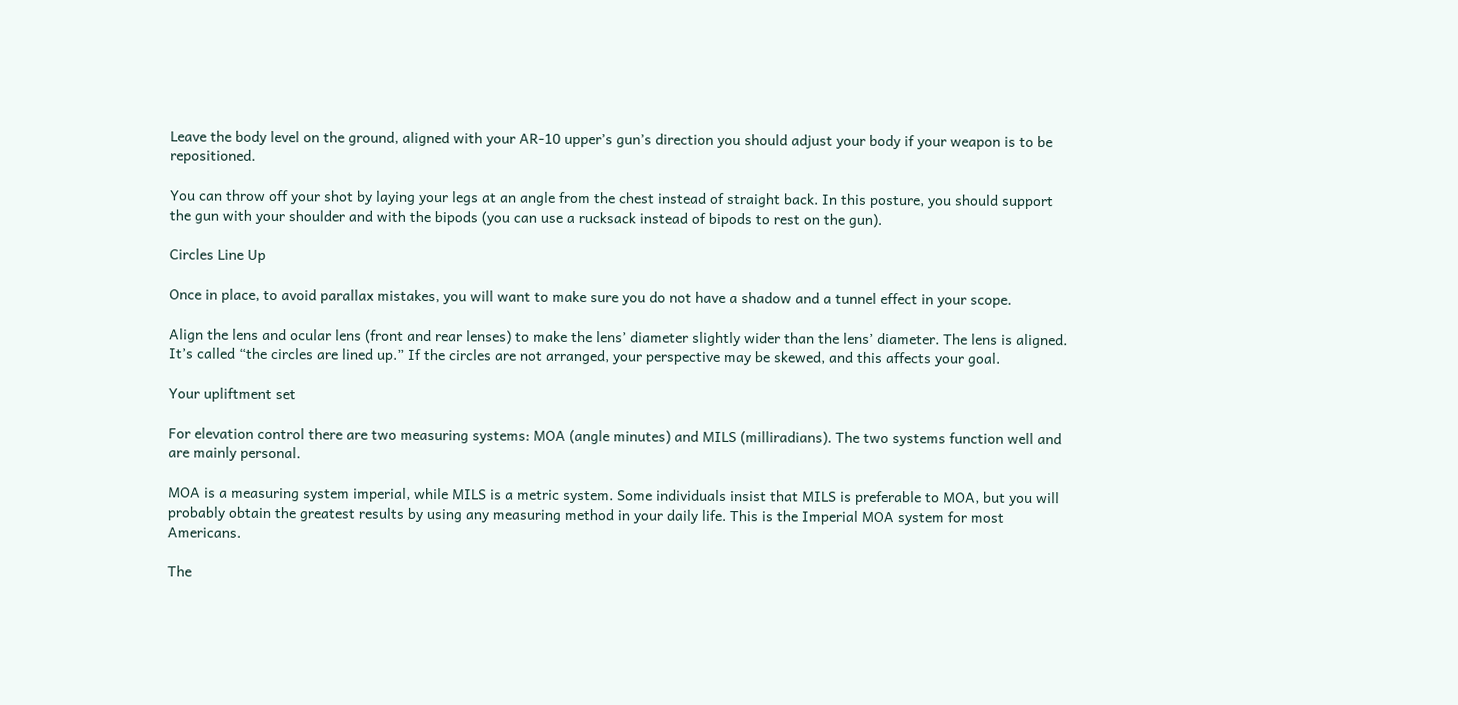Leave the body level on the ground, aligned with your AR-10 upper’s gun’s direction you should adjust your body if your weapon is to be repositioned.

You can throw off your shot by laying your legs at an angle from the chest instead of straight back. In this posture, you should support the gun with your shoulder and with the bipods (you can use a rucksack instead of bipods to rest on the gun).

Circles Line Up

Once in place, to avoid parallax mistakes, you will want to make sure you do not have a shadow and a tunnel effect in your scope.

Align the lens and ocular lens (front and rear lenses) to make the lens’ diameter slightly wider than the lens’ diameter. The lens is aligned. It’s called “the circles are lined up.” If the circles are not arranged, your perspective may be skewed, and this affects your goal.

Your upliftment set

For elevation control there are two measuring systems: MOA (angle minutes) and MILS (milliradians). The two systems function well and are mainly personal.

MOA is a measuring system imperial, while MILS is a metric system. Some individuals insist that MILS is preferable to MOA, but you will probably obtain the greatest results by using any measuring method in your daily life. This is the Imperial MOA system for most Americans.

The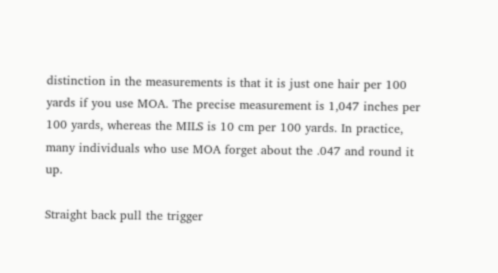distinction in the measurements is that it is just one hair per 100 yards if you use MOA. The precise measurement is 1,047 inches per 100 yards, whereas the MILS is 10 cm per 100 yards. In practice, many individuals who use MOA forget about the .047 and round it up.

Straight back pull the trigger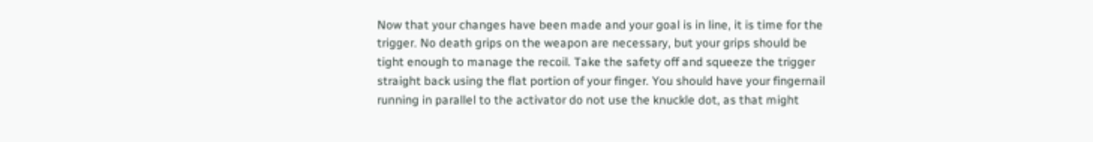Now that your changes have been made and your goal is in line, it is time for the trigger. No death grips on the weapon are necessary, but your grips should be tight enough to manage the recoil. Take the safety off and squeeze the trigger straight back using the flat portion of your finger. You should have your fingernail running in parallel to the activator do not use the knuckle dot, as that might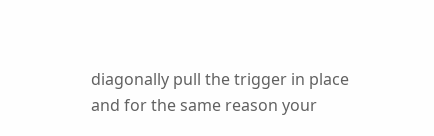diagonally pull the trigger in place and for the same reason your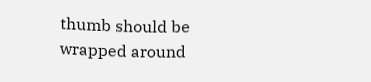thumb should be wrapped around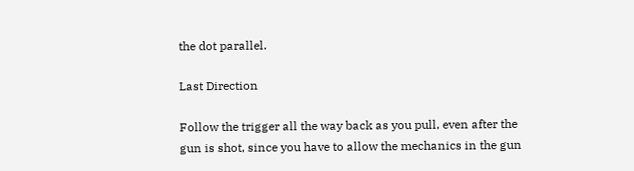the dot parallel.

Last Direction

Follow the trigger all the way back as you pull, even after the gun is shot, since you have to allow the mechanics in the gun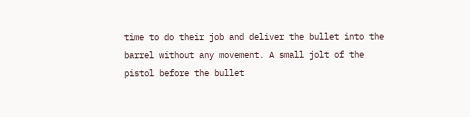time to do their job and deliver the bullet into the barrel without any movement. A small jolt of the pistol before the bullet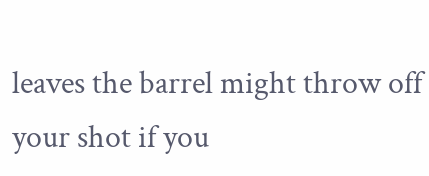leaves the barrel might throw off your shot if you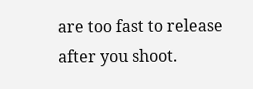are too fast to release after you shoot.